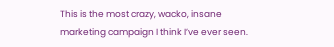This is the most crazy, wacko, insane marketing campaign I think I’ve ever seen.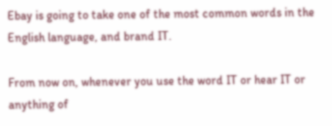Ebay is going to take one of the most common words in the English language, and brand IT.

From now on, whenever you use the word IT or hear IT or anything of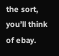the sort, you’ll think of ebay.